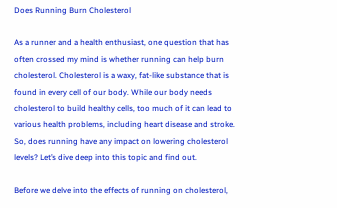Does Running Burn Cholesterol

As a runner and a health enthusiast, one question that has often crossed my mind is whether running can help burn cholesterol. Cholesterol is a waxy, fat-like substance that is found in every cell of our body. While our body needs cholesterol to build healthy cells, too much of it can lead to various health problems, including heart disease and stroke. So, does running have any impact on lowering cholesterol levels? Let’s dive deep into this topic and find out.

Before we delve into the effects of running on cholesterol,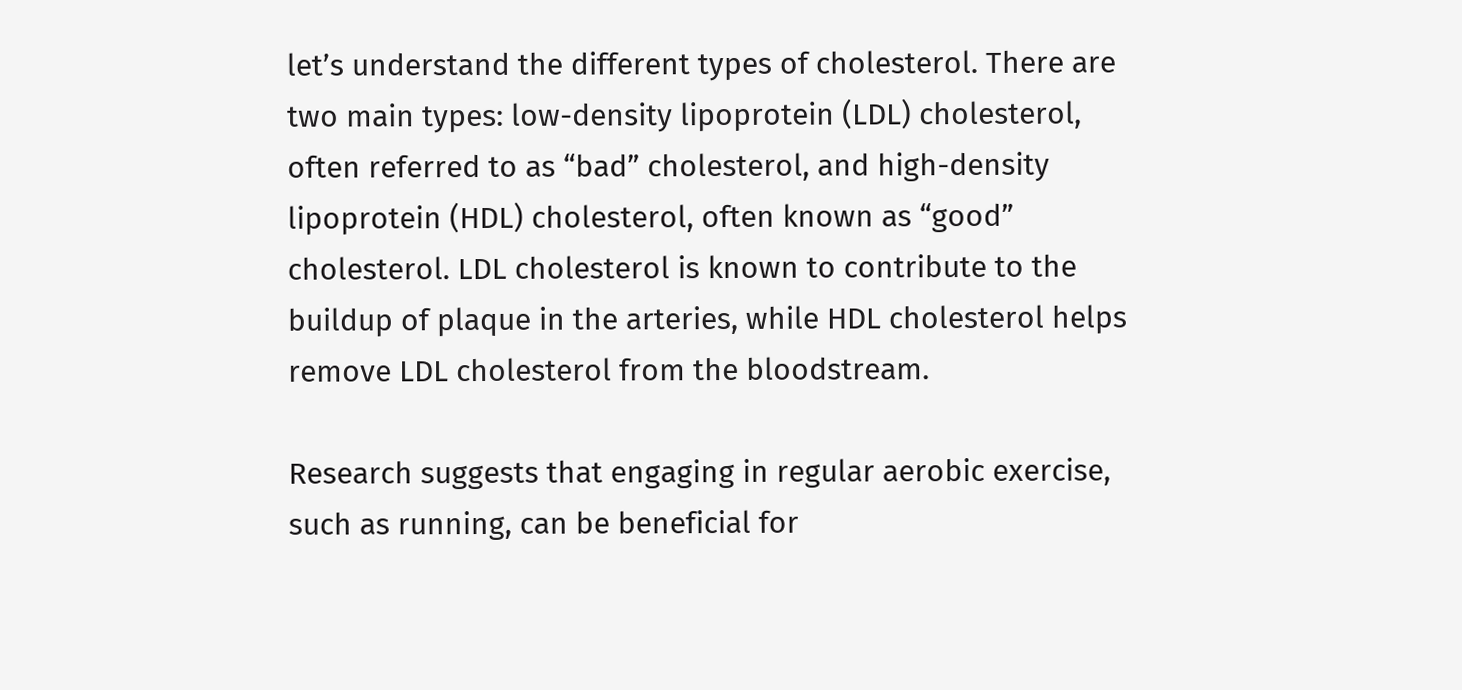let’s understand the different types of cholesterol. There are two main types: low-density lipoprotein (LDL) cholesterol, often referred to as “bad” cholesterol, and high-density lipoprotein (HDL) cholesterol, often known as “good” cholesterol. LDL cholesterol is known to contribute to the buildup of plaque in the arteries, while HDL cholesterol helps remove LDL cholesterol from the bloodstream.

Research suggests that engaging in regular aerobic exercise, such as running, can be beneficial for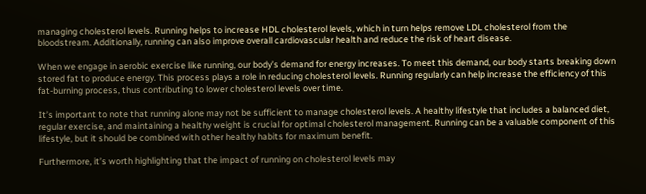managing cholesterol levels. Running helps to increase HDL cholesterol levels, which in turn helps remove LDL cholesterol from the bloodstream. Additionally, running can also improve overall cardiovascular health and reduce the risk of heart disease.

When we engage in aerobic exercise like running, our body’s demand for energy increases. To meet this demand, our body starts breaking down stored fat to produce energy. This process plays a role in reducing cholesterol levels. Running regularly can help increase the efficiency of this fat-burning process, thus contributing to lower cholesterol levels over time.

It’s important to note that running alone may not be sufficient to manage cholesterol levels. A healthy lifestyle that includes a balanced diet, regular exercise, and maintaining a healthy weight is crucial for optimal cholesterol management. Running can be a valuable component of this lifestyle, but it should be combined with other healthy habits for maximum benefit.

Furthermore, it’s worth highlighting that the impact of running on cholesterol levels may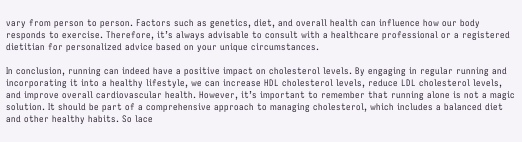vary from person to person. Factors such as genetics, diet, and overall health can influence how our body responds to exercise. Therefore, it’s always advisable to consult with a healthcare professional or a registered dietitian for personalized advice based on your unique circumstances.

In conclusion, running can indeed have a positive impact on cholesterol levels. By engaging in regular running and incorporating it into a healthy lifestyle, we can increase HDL cholesterol levels, reduce LDL cholesterol levels, and improve overall cardiovascular health. However, it’s important to remember that running alone is not a magic solution. It should be part of a comprehensive approach to managing cholesterol, which includes a balanced diet and other healthy habits. So lace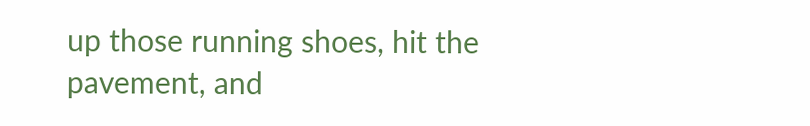up those running shoes, hit the pavement, and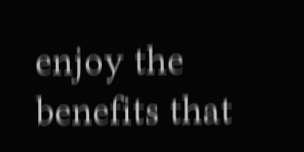enjoy the benefits that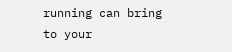running can bring to your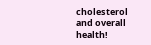cholesterol and overall health!